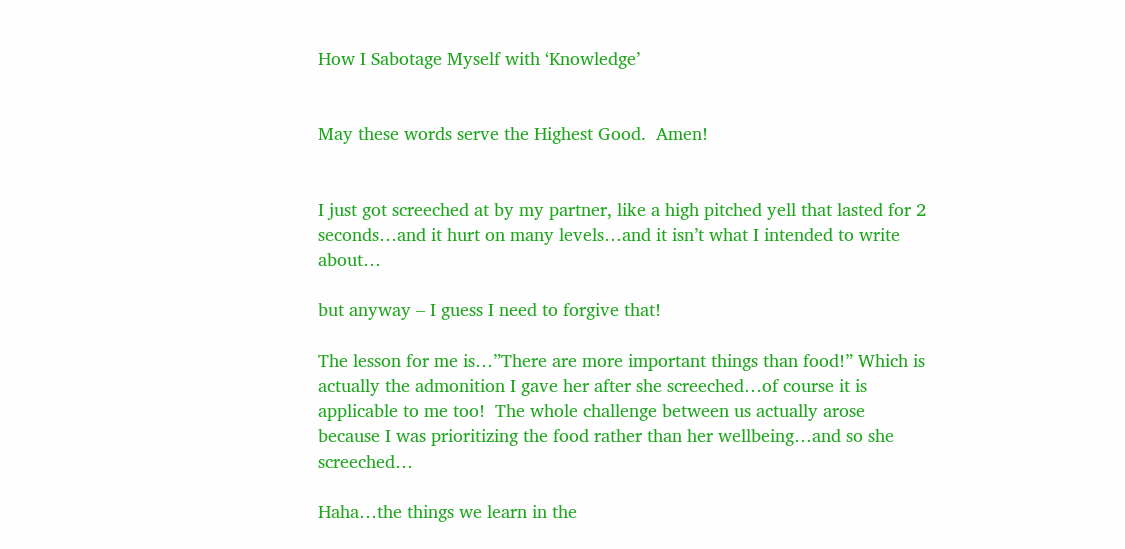How I Sabotage Myself with ‘Knowledge’


May these words serve the Highest Good.  Amen!


I just got screeched at by my partner, like a high pitched yell that lasted for 2 seconds…and it hurt on many levels…and it isn’t what I intended to write about…

but anyway – I guess I need to forgive that!

The lesson for me is…”There are more important things than food!” Which is actually the admonition I gave her after she screeched…of course it is applicable to me too!  The whole challenge between us actually arose because I was prioritizing the food rather than her wellbeing…and so she screeched…

Haha…the things we learn in the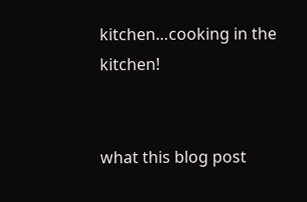kitchen…cooking in the kitchen!


what this blog post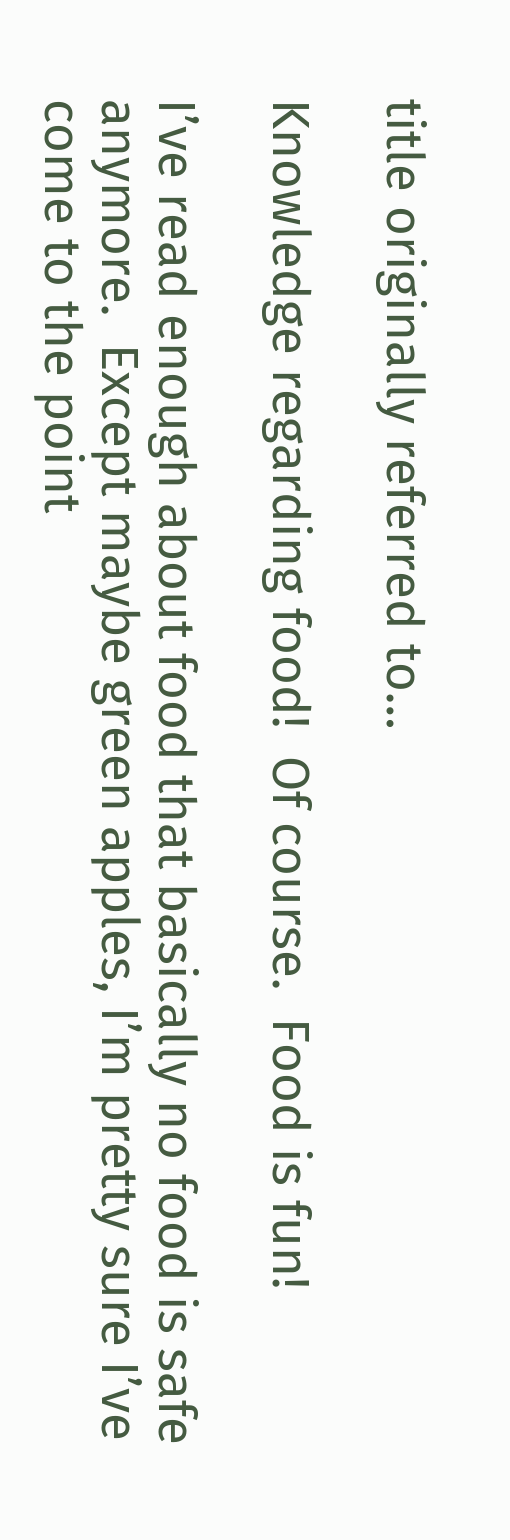title originally referred to…

Knowledge regarding food!  Of course.  Food is fun!

I’ve read enough about food that basically no food is safe anymore.  Except maybe green apples, I’m pretty sure I’ve come to the point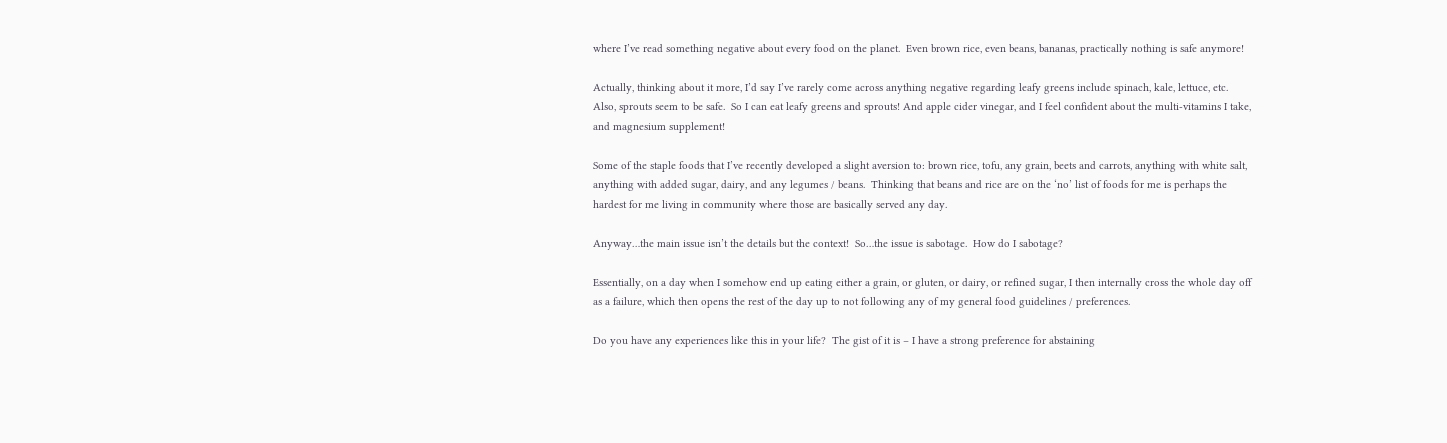where I’ve read something negative about every food on the planet.  Even brown rice, even beans, bananas, practically nothing is safe anymore!

Actually, thinking about it more, I’d say I’ve rarely come across anything negative regarding leafy greens include spinach, kale, lettuce, etc.  Also, sprouts seem to be safe.  So I can eat leafy greens and sprouts! And apple cider vinegar, and I feel confident about the multi-vitamins I take, and magnesium supplement!

Some of the staple foods that I’ve recently developed a slight aversion to: brown rice, tofu, any grain, beets and carrots, anything with white salt, anything with added sugar, dairy, and any legumes / beans.  Thinking that beans and rice are on the ‘no’ list of foods for me is perhaps the hardest for me living in community where those are basically served any day.

Anyway…the main issue isn’t the details but the context!  So…the issue is sabotage.  How do I sabotage?

Essentially, on a day when I somehow end up eating either a grain, or gluten, or dairy, or refined sugar, I then internally cross the whole day off as a failure, which then opens the rest of the day up to not following any of my general food guidelines / preferences.

Do you have any experiences like this in your life?  The gist of it is – I have a strong preference for abstaining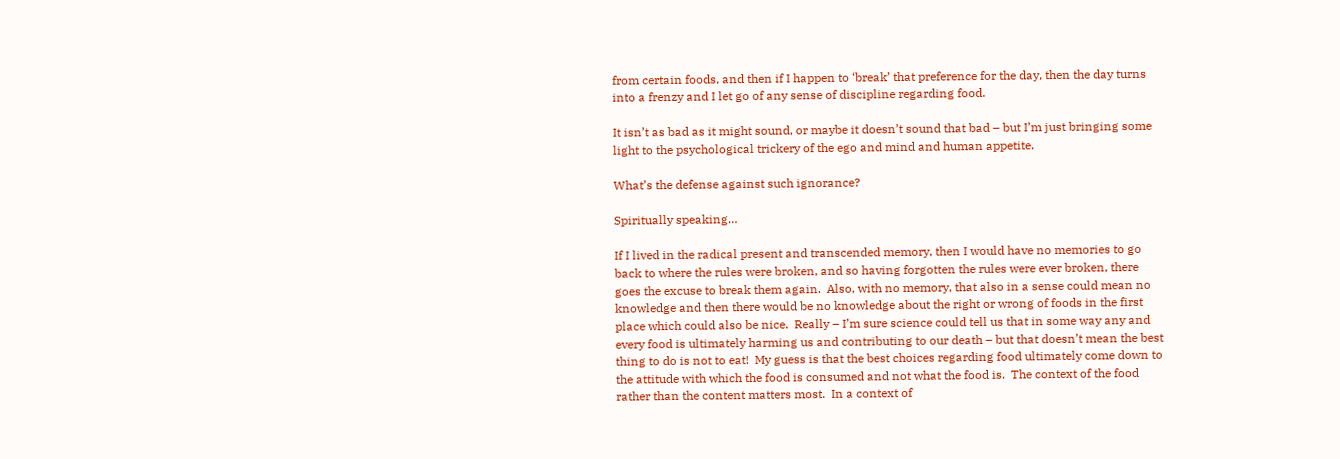from certain foods, and then if I happen to ‘break’ that preference for the day, then the day turns into a frenzy and I let go of any sense of discipline regarding food.

It isn’t as bad as it might sound, or maybe it doesn’t sound that bad – but I’m just bringing some light to the psychological trickery of the ego and mind and human appetite.

What’s the defense against such ignorance?

Spiritually speaking…

If I lived in the radical present and transcended memory, then I would have no memories to go back to where the rules were broken, and so having forgotten the rules were ever broken, there goes the excuse to break them again.  Also, with no memory, that also in a sense could mean no knowledge and then there would be no knowledge about the right or wrong of foods in the first place which could also be nice.  Really – I’m sure science could tell us that in some way any and every food is ultimately harming us and contributing to our death – but that doesn’t mean the best thing to do is not to eat!  My guess is that the best choices regarding food ultimately come down to the attitude with which the food is consumed and not what the food is.  The context of the food rather than the content matters most.  In a context of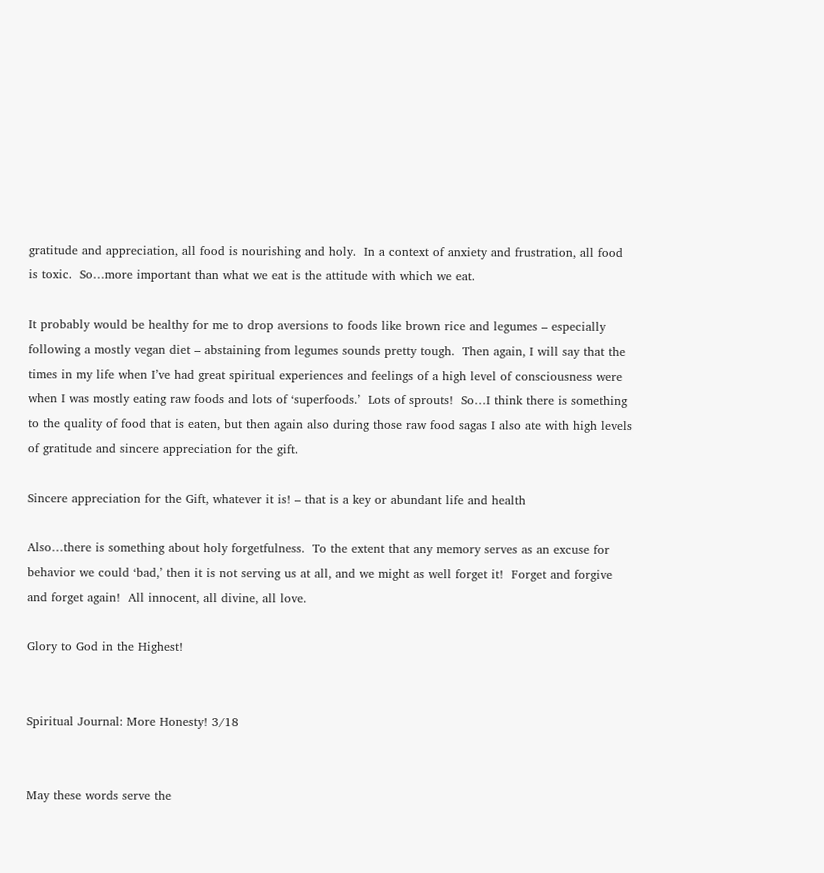gratitude and appreciation, all food is nourishing and holy.  In a context of anxiety and frustration, all food is toxic.  So…more important than what we eat is the attitude with which we eat.

It probably would be healthy for me to drop aversions to foods like brown rice and legumes – especially following a mostly vegan diet – abstaining from legumes sounds pretty tough.  Then again, I will say that the times in my life when I’ve had great spiritual experiences and feelings of a high level of consciousness were when I was mostly eating raw foods and lots of ‘superfoods.’  Lots of sprouts!  So…I think there is something to the quality of food that is eaten, but then again also during those raw food sagas I also ate with high levels of gratitude and sincere appreciation for the gift.

Sincere appreciation for the Gift, whatever it is! – that is a key or abundant life and health

Also…there is something about holy forgetfulness.  To the extent that any memory serves as an excuse for behavior we could ‘bad,’ then it is not serving us at all, and we might as well forget it!  Forget and forgive and forget again!  All innocent, all divine, all love.

Glory to God in the Highest!


Spiritual Journal: More Honesty! 3/18


May these words serve the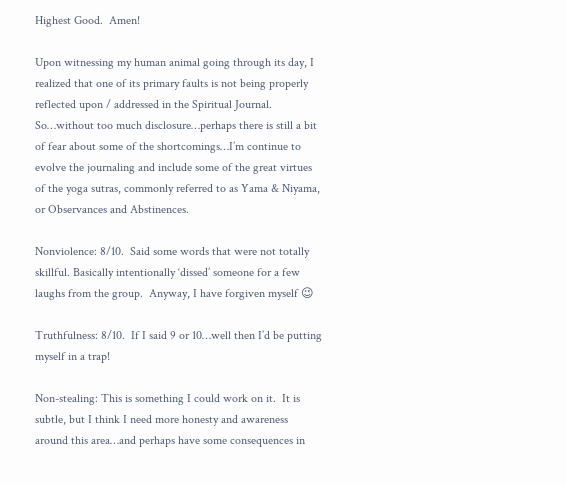Highest Good.  Amen!

Upon witnessing my human animal going through its day, I realized that one of its primary faults is not being properly reflected upon / addressed in the Spiritual Journal.  So…without too much disclosure…perhaps there is still a bit of fear about some of the shortcomings…I’m continue to evolve the journaling and include some of the great virtues of the yoga sutras, commonly referred to as Yama & Niyama, or Observances and Abstinences.

Nonviolence: 8/10.  Said some words that were not totally skillful. Basically intentionally ‘dissed’ someone for a few laughs from the group.  Anyway, I have forgiven myself 😉

Truthfulness: 8/10.  If I said 9 or 10…well then I’d be putting myself in a trap!

Non-stealing: This is something I could work on it.  It is subtle, but I think I need more honesty and awareness around this area…and perhaps have some consequences in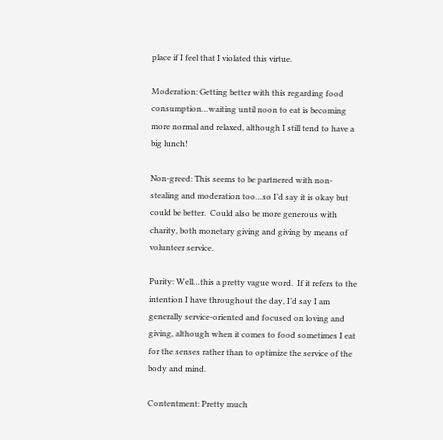place if I feel that I violated this virtue.

Moderation: Getting better with this regarding food consumption…waiting until noon to eat is becoming more normal and relaxed, although I still tend to have a big lunch!

Non-greed: This seems to be partnered with non-stealing and moderation too…so I’d say it is okay but could be better.  Could also be more generous with charity, both monetary giving and giving by means of volunteer service.

Purity: Well…this a pretty vague word.  If it refers to the intention I have throughout the day, I’d say I am generally service-oriented and focused on loving and giving, although when it comes to food sometimes I eat for the senses rather than to optimize the service of the body and mind.

Contentment: Pretty much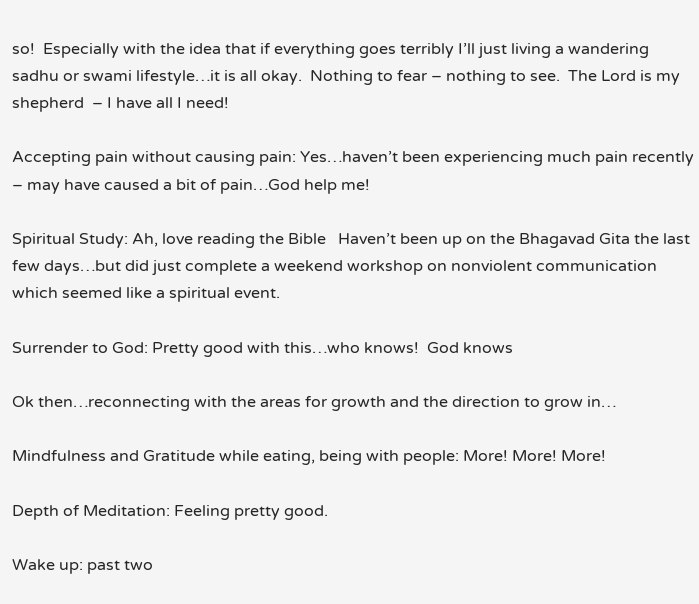so!  Especially with the idea that if everything goes terribly I’ll just living a wandering sadhu or swami lifestyle…it is all okay.  Nothing to fear – nothing to see.  The Lord is my shepherd  – I have all I need!

Accepting pain without causing pain: Yes…haven’t been experiencing much pain recently – may have caused a bit of pain…God help me!

Spiritual Study: Ah, love reading the Bible   Haven’t been up on the Bhagavad Gita the last few days…but did just complete a weekend workshop on nonviolent communication which seemed like a spiritual event.

Surrender to God: Pretty good with this…who knows!  God knows

Ok then…reconnecting with the areas for growth and the direction to grow in…

Mindfulness and Gratitude while eating, being with people: More! More! More!

Depth of Meditation: Feeling pretty good.

Wake up: past two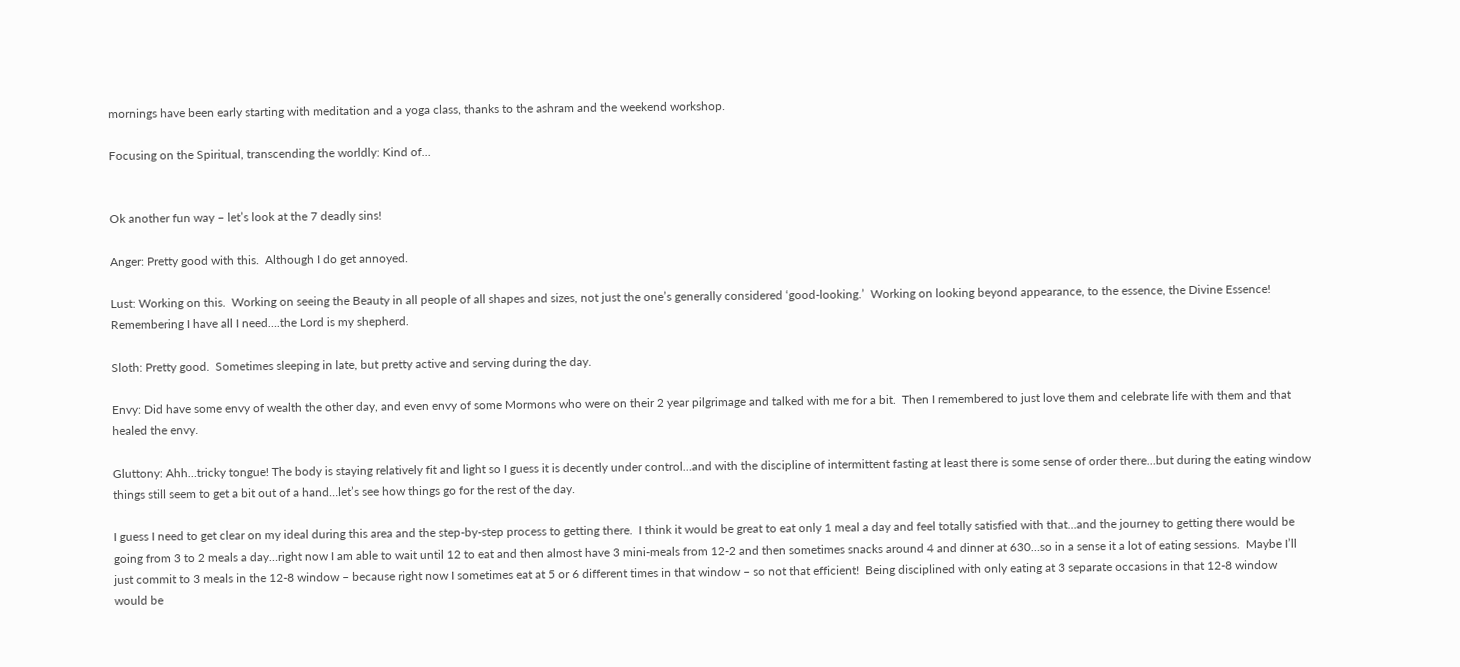mornings have been early starting with meditation and a yoga class, thanks to the ashram and the weekend workshop.

Focusing on the Spiritual, transcending the worldly: Kind of…


Ok another fun way – let’s look at the 7 deadly sins!

Anger: Pretty good with this.  Although I do get annoyed.

Lust: Working on this.  Working on seeing the Beauty in all people of all shapes and sizes, not just the one’s generally considered ‘good-looking.’  Working on looking beyond appearance, to the essence, the Divine Essence!  Remembering I have all I need….the Lord is my shepherd.

Sloth: Pretty good.  Sometimes sleeping in late, but pretty active and serving during the day.

Envy: Did have some envy of wealth the other day, and even envy of some Mormons who were on their 2 year pilgrimage and talked with me for a bit.  Then I remembered to just love them and celebrate life with them and that healed the envy.

Gluttony: Ahh…tricky tongue! The body is staying relatively fit and light so I guess it is decently under control…and with the discipline of intermittent fasting at least there is some sense of order there…but during the eating window things still seem to get a bit out of a hand…let’s see how things go for the rest of the day.

I guess I need to get clear on my ideal during this area and the step-by-step process to getting there.  I think it would be great to eat only 1 meal a day and feel totally satisfied with that…and the journey to getting there would be going from 3 to 2 meals a day…right now I am able to wait until 12 to eat and then almost have 3 mini-meals from 12-2 and then sometimes snacks around 4 and dinner at 630…so in a sense it a lot of eating sessions.  Maybe I’ll just commit to 3 meals in the 12-8 window – because right now I sometimes eat at 5 or 6 different times in that window – so not that efficient!  Being disciplined with only eating at 3 separate occasions in that 12-8 window would be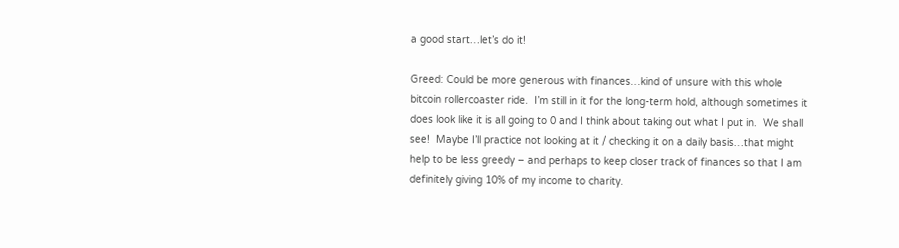a good start…let’s do it!

Greed: Could be more generous with finances…kind of unsure with this whole bitcoin rollercoaster ride.  I’m still in it for the long-term hold, although sometimes it does look like it is all going to 0 and I think about taking out what I put in.  We shall see!  Maybe I’ll practice not looking at it / checking it on a daily basis…that might help to be less greedy – and perhaps to keep closer track of finances so that I am definitely giving 10% of my income to charity.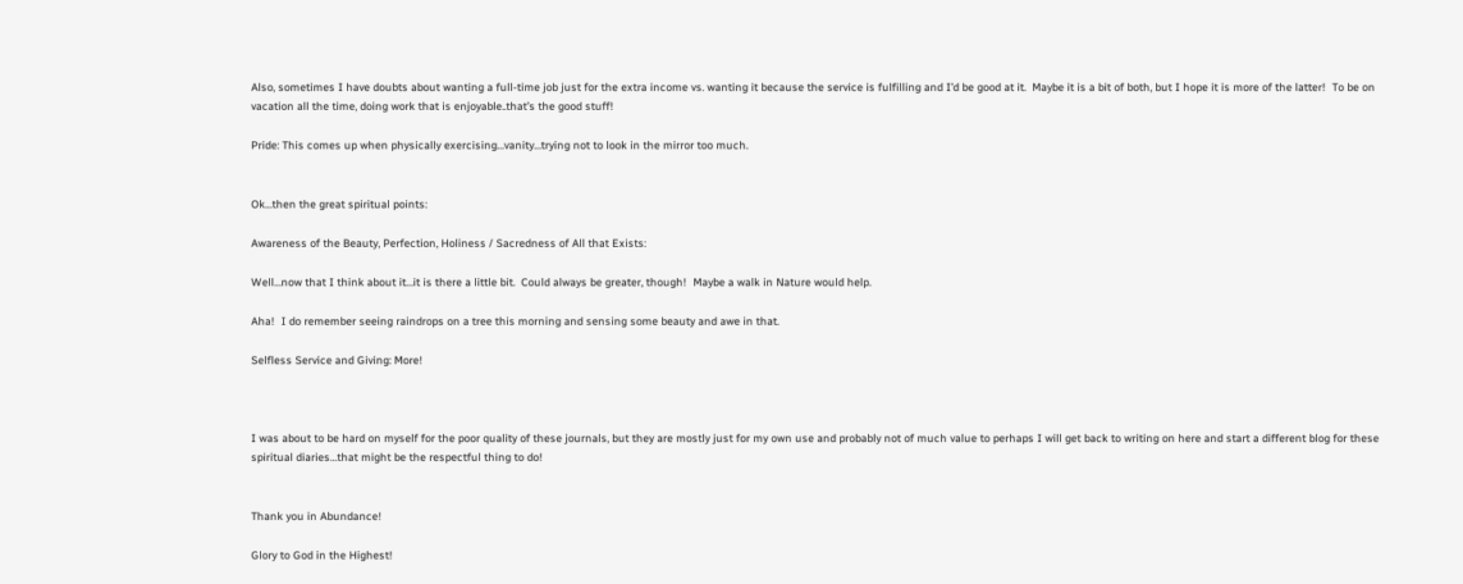Also, sometimes I have doubts about wanting a full-time job just for the extra income vs. wanting it because the service is fulfilling and I’d be good at it.  Maybe it is a bit of both, but I hope it is more of the latter!  To be on vacation all the time, doing work that is enjoyable..that’s the good stuff!

Pride: This comes up when physically exercising…vanity…trying not to look in the mirror too much.


Ok…then the great spiritual points:

Awareness of the Beauty, Perfection, Holiness / Sacredness of All that Exists:

Well…now that I think about it…it is there a little bit.  Could always be greater, though!  Maybe a walk in Nature would help.

Aha!  I do remember seeing raindrops on a tree this morning and sensing some beauty and awe in that.

Selfless Service and Giving: More!



I was about to be hard on myself for the poor quality of these journals, but they are mostly just for my own use and probably not of much value to perhaps I will get back to writing on here and start a different blog for these spiritual diaries…that might be the respectful thing to do!


Thank you in Abundance!

Glory to God in the Highest!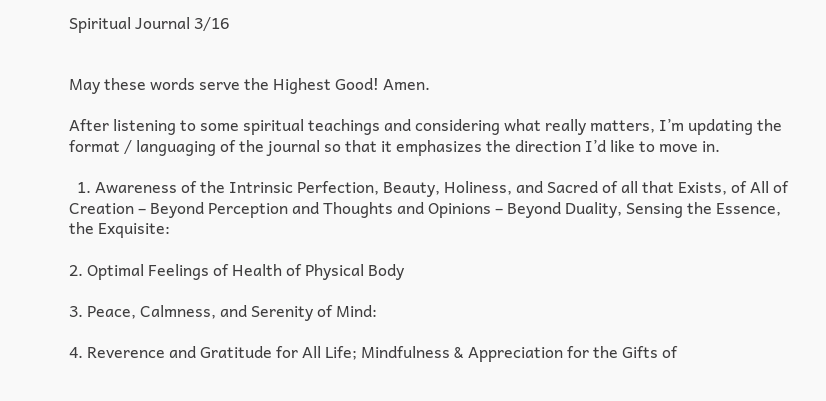Spiritual Journal 3/16


May these words serve the Highest Good! Amen.

After listening to some spiritual teachings and considering what really matters, I’m updating the format / languaging of the journal so that it emphasizes the direction I’d like to move in.

  1. Awareness of the Intrinsic Perfection, Beauty, Holiness, and Sacred of all that Exists, of All of Creation – Beyond Perception and Thoughts and Opinions – Beyond Duality, Sensing the Essence, the Exquisite:

2. Optimal Feelings of Health of Physical Body

3. Peace, Calmness, and Serenity of Mind:

4. Reverence and Gratitude for All Life; Mindfulness & Appreciation for the Gifts of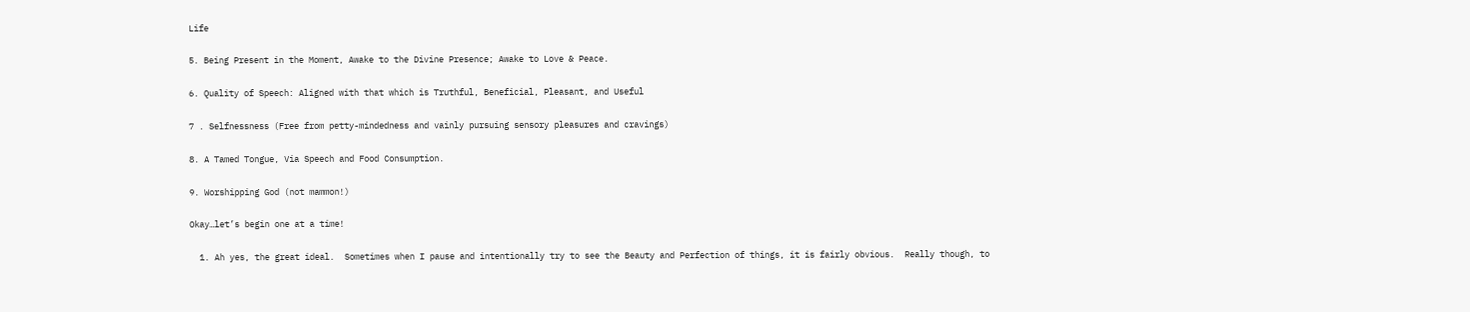Life

5. Being Present in the Moment, Awake to the Divine Presence; Awake to Love & Peace.

6. Quality of Speech: Aligned with that which is Truthful, Beneficial, Pleasant, and Useful

7 . Selfnessness (Free from petty-mindedness and vainly pursuing sensory pleasures and cravings)

8. A Tamed Tongue, Via Speech and Food Consumption.

9. Worshipping God (not mammon!)

Okay…let’s begin one at a time!

  1. Ah yes, the great ideal.  Sometimes when I pause and intentionally try to see the Beauty and Perfection of things, it is fairly obvious.  Really though, to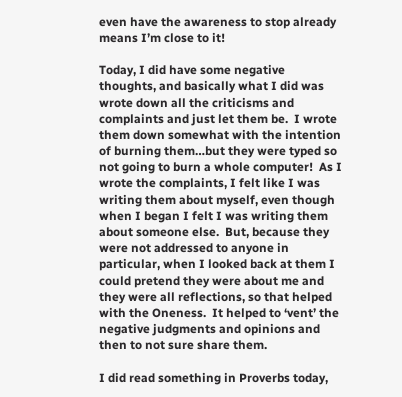even have the awareness to stop already means I’m close to it!

Today, I did have some negative thoughts, and basically what I did was wrote down all the criticisms and complaints and just let them be.  I wrote them down somewhat with the intention of burning them…but they were typed so not going to burn a whole computer!  As I wrote the complaints, I felt like I was writing them about myself, even though when I began I felt I was writing them about someone else.  But, because they were not addressed to anyone in particular, when I looked back at them I could pretend they were about me and they were all reflections, so that helped with the Oneness.  It helped to ‘vent’ the negative judgments and opinions and then to not sure share them.

I did read something in Proverbs today,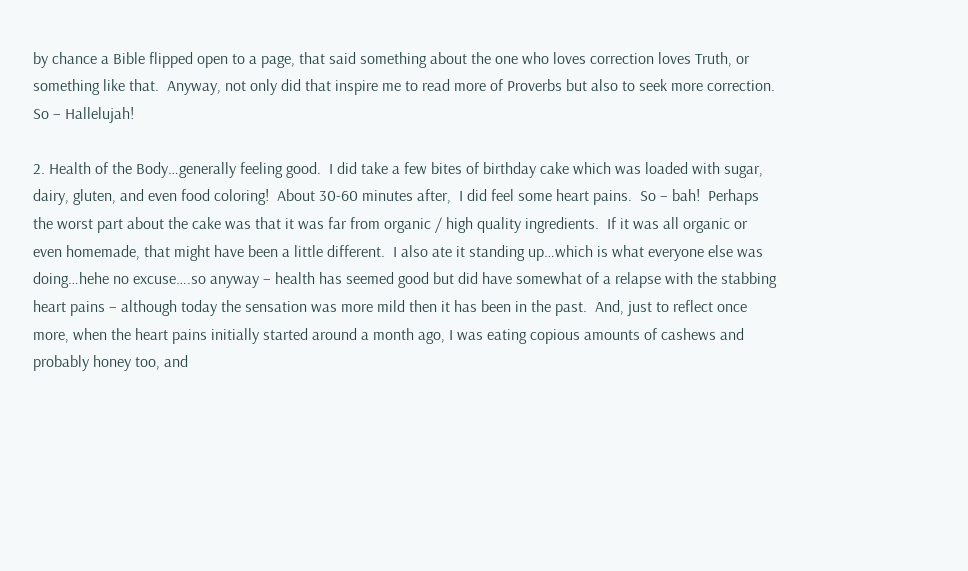by chance a Bible flipped open to a page, that said something about the one who loves correction loves Truth, or something like that.  Anyway, not only did that inspire me to read more of Proverbs but also to seek more correction.  So – Hallelujah!

2. Health of the Body…generally feeling good.  I did take a few bites of birthday cake which was loaded with sugar, dairy, gluten, and even food coloring!  About 30-60 minutes after,  I did feel some heart pains.  So – bah!  Perhaps the worst part about the cake was that it was far from organic / high quality ingredients.  If it was all organic or even homemade, that might have been a little different.  I also ate it standing up…which is what everyone else was doing…hehe no excuse….so anyway – health has seemed good but did have somewhat of a relapse with the stabbing heart pains – although today the sensation was more mild then it has been in the past.  And, just to reflect once more, when the heart pains initially started around a month ago, I was eating copious amounts of cashews and probably honey too, and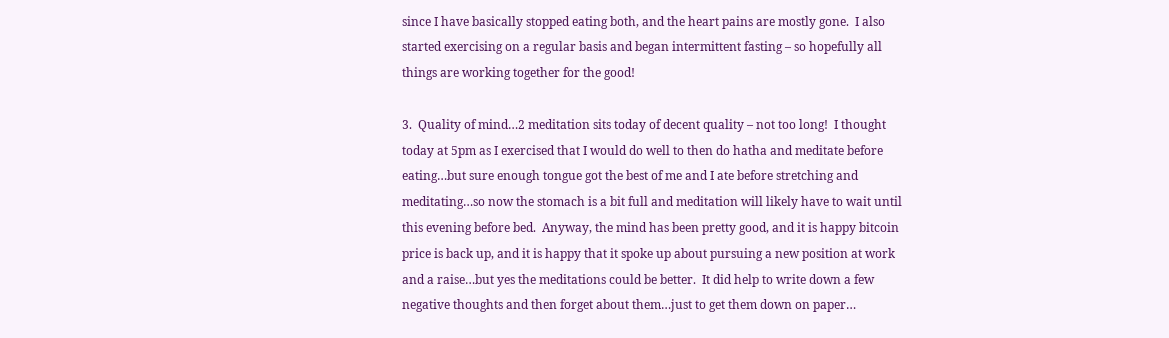since I have basically stopped eating both, and the heart pains are mostly gone.  I also started exercising on a regular basis and began intermittent fasting – so hopefully all things are working together for the good!

3.  Quality of mind…2 meditation sits today of decent quality – not too long!  I thought today at 5pm as I exercised that I would do well to then do hatha and meditate before eating…but sure enough tongue got the best of me and I ate before stretching and meditating…so now the stomach is a bit full and meditation will likely have to wait until this evening before bed.  Anyway, the mind has been pretty good, and it is happy bitcoin price is back up, and it is happy that it spoke up about pursuing a new position at work and a raise…but yes the meditations could be better.  It did help to write down a few negative thoughts and then forget about them…just to get them down on paper…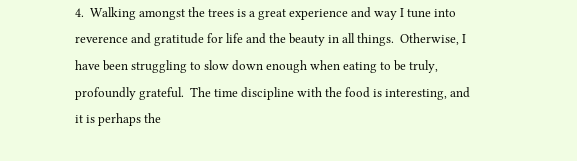4.  Walking amongst the trees is a great experience and way I tune into reverence and gratitude for life and the beauty in all things.  Otherwise, I have been struggling to slow down enough when eating to be truly, profoundly grateful.  The time discipline with the food is interesting, and it is perhaps the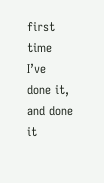first time I’ve done it, and done it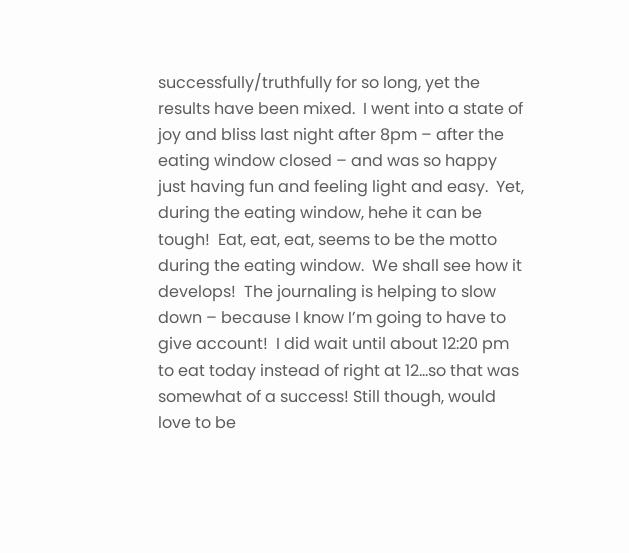successfully/truthfully for so long, yet the results have been mixed.  I went into a state of joy and bliss last night after 8pm – after the eating window closed – and was so happy just having fun and feeling light and easy.  Yet, during the eating window, hehe it can be tough!  Eat, eat, eat, seems to be the motto during the eating window.  We shall see how it develops!  The journaling is helping to slow down – because I know I’m going to have to give account!  I did wait until about 12:20 pm to eat today instead of right at 12…so that was somewhat of a success! Still though, would love to be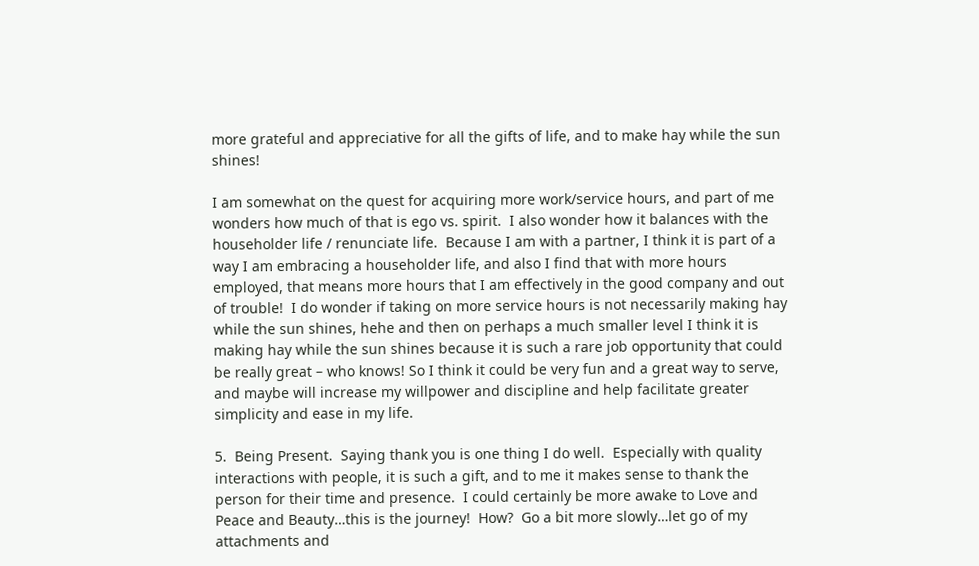more grateful and appreciative for all the gifts of life, and to make hay while the sun shines!

I am somewhat on the quest for acquiring more work/service hours, and part of me wonders how much of that is ego vs. spirit.  I also wonder how it balances with the householder life / renunciate life.  Because I am with a partner, I think it is part of a way I am embracing a householder life, and also I find that with more hours employed, that means more hours that I am effectively in the good company and out of trouble!  I do wonder if taking on more service hours is not necessarily making hay while the sun shines, hehe and then on perhaps a much smaller level I think it is making hay while the sun shines because it is such a rare job opportunity that could be really great – who knows! So I think it could be very fun and a great way to serve, and maybe will increase my willpower and discipline and help facilitate greater simplicity and ease in my life.

5.  Being Present.  Saying thank you is one thing I do well.  Especially with quality interactions with people, it is such a gift, and to me it makes sense to thank the person for their time and presence.  I could certainly be more awake to Love and Peace and Beauty…this is the journey!  How?  Go a bit more slowly…let go of my attachments and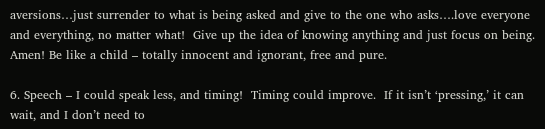aversions…just surrender to what is being asked and give to the one who asks….love everyone and everything, no matter what!  Give up the idea of knowing anything and just focus on being.  Amen! Be like a child – totally innocent and ignorant, free and pure.

6. Speech – I could speak less, and timing!  Timing could improve.  If it isn’t ‘pressing,’ it can wait, and I don’t need to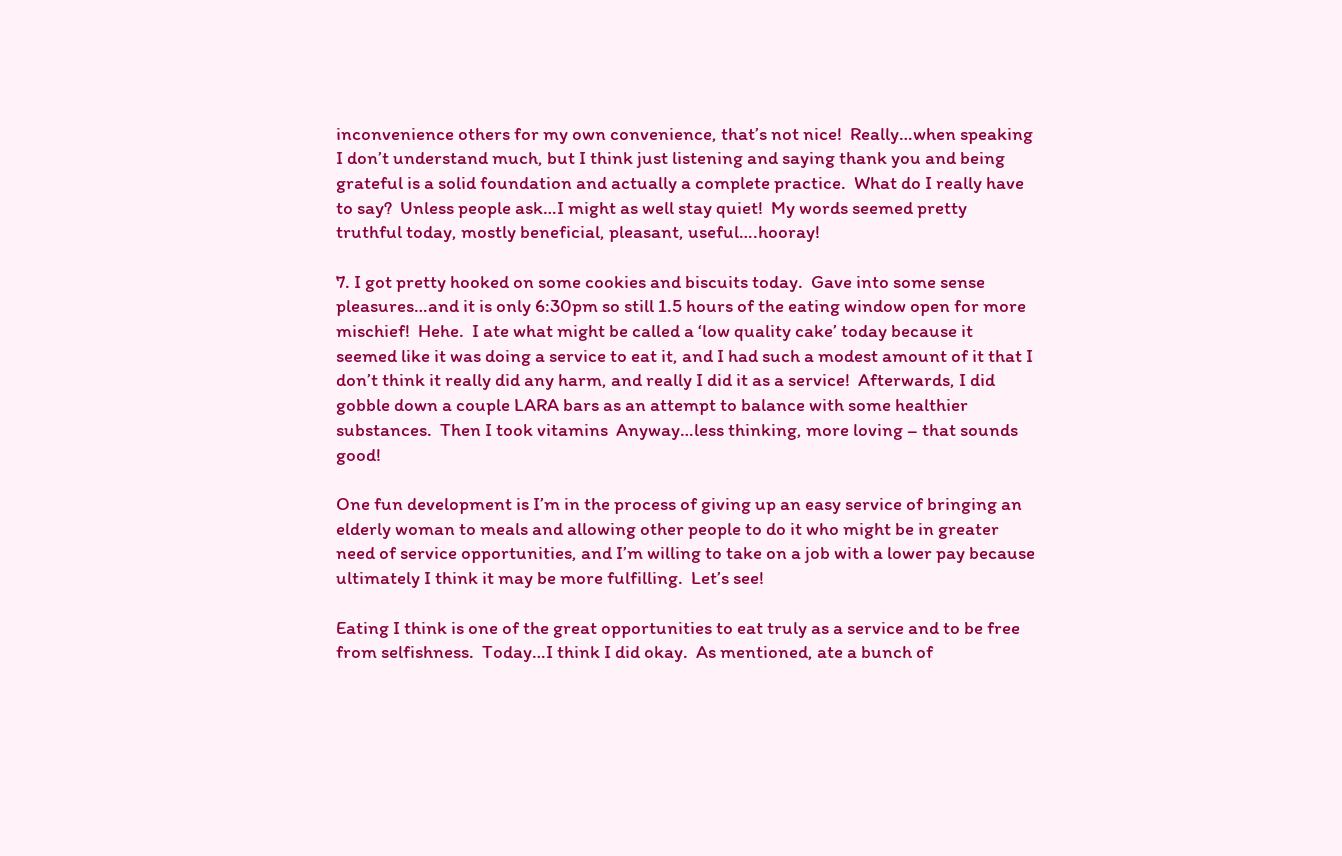inconvenience others for my own convenience, that’s not nice!  Really…when speaking I don’t understand much, but I think just listening and saying thank you and being grateful is a solid foundation and actually a complete practice.  What do I really have to say?  Unless people ask…I might as well stay quiet!  My words seemed pretty truthful today, mostly beneficial, pleasant, useful….hooray!

7. I got pretty hooked on some cookies and biscuits today.  Gave into some sense pleasures…and it is only 6:30pm so still 1.5 hours of the eating window open for more mischief!  Hehe.  I ate what might be called a ‘low quality cake’ today because it seemed like it was doing a service to eat it, and I had such a modest amount of it that I don’t think it really did any harm, and really I did it as a service!  Afterwards, I did gobble down a couple LARA bars as an attempt to balance with some healthier substances.  Then I took vitamins  Anyway…less thinking, more loving – that sounds good!

One fun development is I’m in the process of giving up an easy service of bringing an elderly woman to meals and allowing other people to do it who might be in greater need of service opportunities, and I’m willing to take on a job with a lower pay because ultimately I think it may be more fulfilling.  Let’s see!

Eating I think is one of the great opportunities to eat truly as a service and to be free from selfishness.  Today…I think I did okay.  As mentioned, ate a bunch of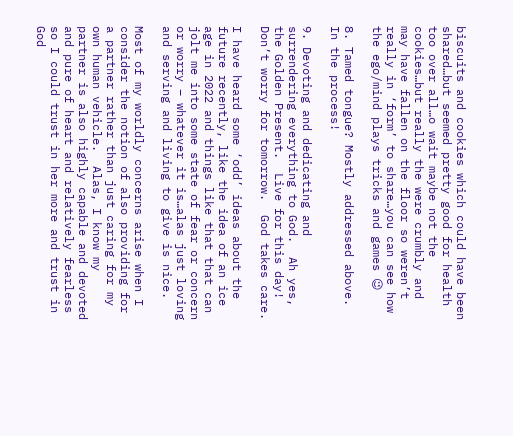biscuits and cookies which could have been shared…but seemed pretty good for health too over all…o wait maybe not the cookies…but really the were crumbly and may have fallen on the floor so weren’t really in ‘form’ to share…you can see how the ego/mind plays tricks and games 😉

8. Tamed tongue? Mostly addressed above.  In the process!

9. Devoting and dedicating and surrendering everything to God.  Ah yes, the Golden Present.  Live for this day!  Don’t worry for tomorrow.  God takes care.

I have heard some ‘odd’ ideas about the future recently, like the idea of an ice age in 2022 and things like that that can jolt me into some state of fear or concern or worry – whatever it is…alas just loving and serving and living to give is nice.

Most of my worldly concerns arise when I consider the notion of also providing for a partner rather than just caring for my own human vehicle.  Alas, I know my partner is also highly capable and devoted and pure of heart and relatively fearless so I could trust in her more and trust in God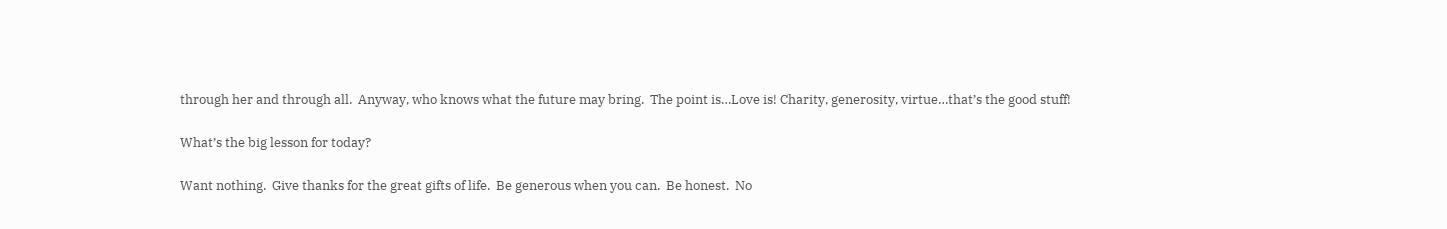through her and through all.  Anyway, who knows what the future may bring.  The point is…Love is! Charity, generosity, virtue…that’s the good stuff!

What’s the big lesson for today?

Want nothing.  Give thanks for the great gifts of life.  Be generous when you can.  Be honest.  No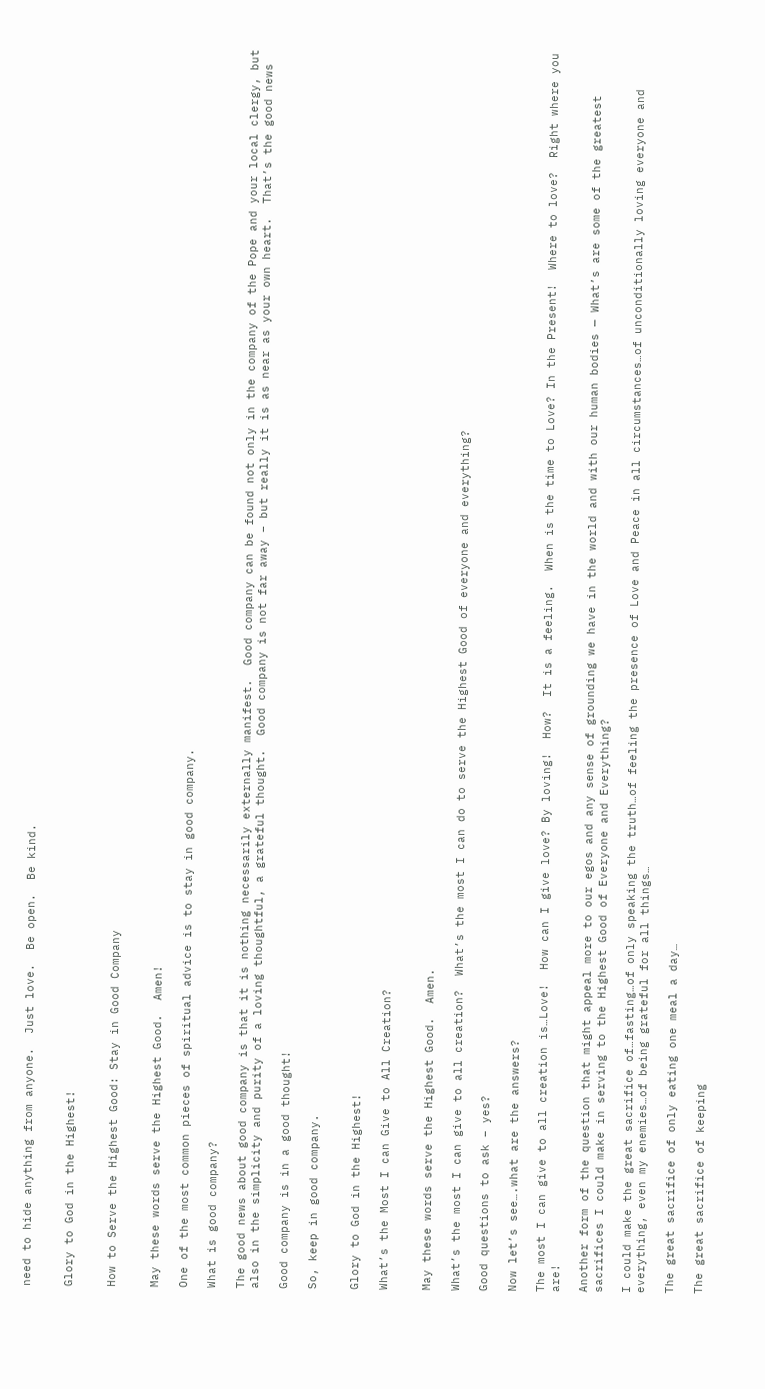need to hide anything from anyone.  Just love.  Be open.  Be kind.


Glory to God in the Highest!


How to Serve the Highest Good: Stay in Good Company


May these words serve the Highest Good.  Amen!

One of the most common pieces of spiritual advice is to stay in good company.

What is good company?

The good news about good company is that it is nothing necessarily externally manifest.  Good company can be found not only in the company of the Pope and your local clergy, but also in the simplicity and purity of a loving thoughtful, a grateful thought.  Good company is not far away – but really it is as near as your own heart.  That’s the good news

Good company is in a good thought!

So, keep in good company.


Glory to God in the Highest!

What’s the Most I can Give to All Creation?


May these words serve the Highest Good.  Amen.

What’s the most I can give to all creation?  What’s the most I can do to serve the Highest Good of everyone and everything?

Good questions to ask – yes?

Now let’s see….what are the answers?

The most I can give to all creation is…Love!  How can I give love? By loving!  How?  It is a feeling.  When is the time to Love? In the Present!  Where to love?  Right where you are!

Another form of the question that might appeal more to our egos and any sense of grounding we have in the world and with our human bodies — What’s are some of the greatest sacrifices I could make in serving to the Highest Good of Everyone and Everything?

I could make the great sacrifice of…fasting…of only speaking the truth…of feeling the presence of Love and Peace in all circumstances…of unconditionally loving everyone and everything, even my enemies…of being grateful for all things…

The great sacrifice of only eating one meal a day…

The great sacrifice of keeping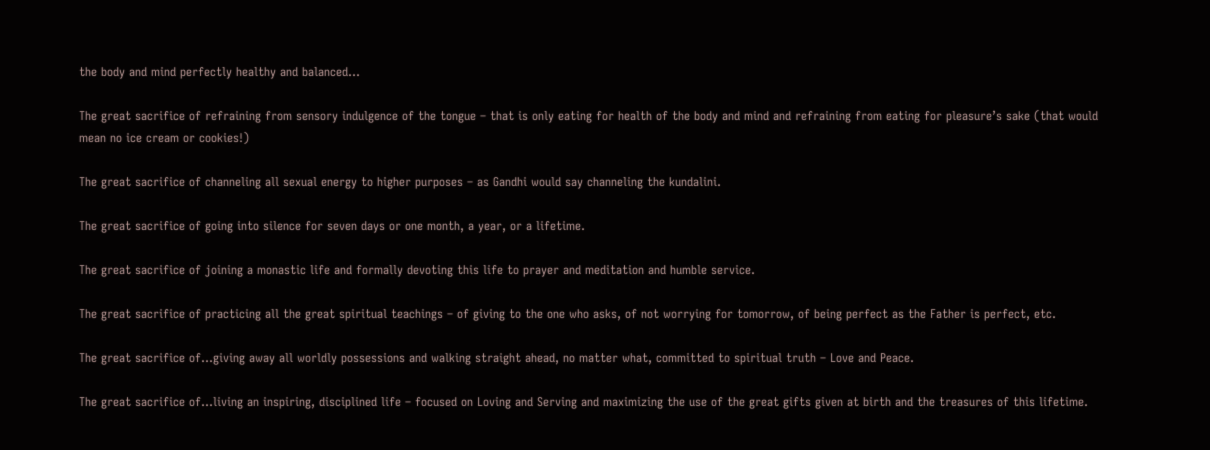the body and mind perfectly healthy and balanced…

The great sacrifice of refraining from sensory indulgence of the tongue – that is only eating for health of the body and mind and refraining from eating for pleasure’s sake (that would mean no ice cream or cookies!)

The great sacrifice of channeling all sexual energy to higher purposes – as Gandhi would say channeling the kundalini.

The great sacrifice of going into silence for seven days or one month, a year, or a lifetime.

The great sacrifice of joining a monastic life and formally devoting this life to prayer and meditation and humble service.

The great sacrifice of practicing all the great spiritual teachings – of giving to the one who asks, of not worrying for tomorrow, of being perfect as the Father is perfect, etc.

The great sacrifice of…giving away all worldly possessions and walking straight ahead, no matter what, committed to spiritual truth – Love and Peace.

The great sacrifice of…living an inspiring, disciplined life – focused on Loving and Serving and maximizing the use of the great gifts given at birth and the treasures of this lifetime.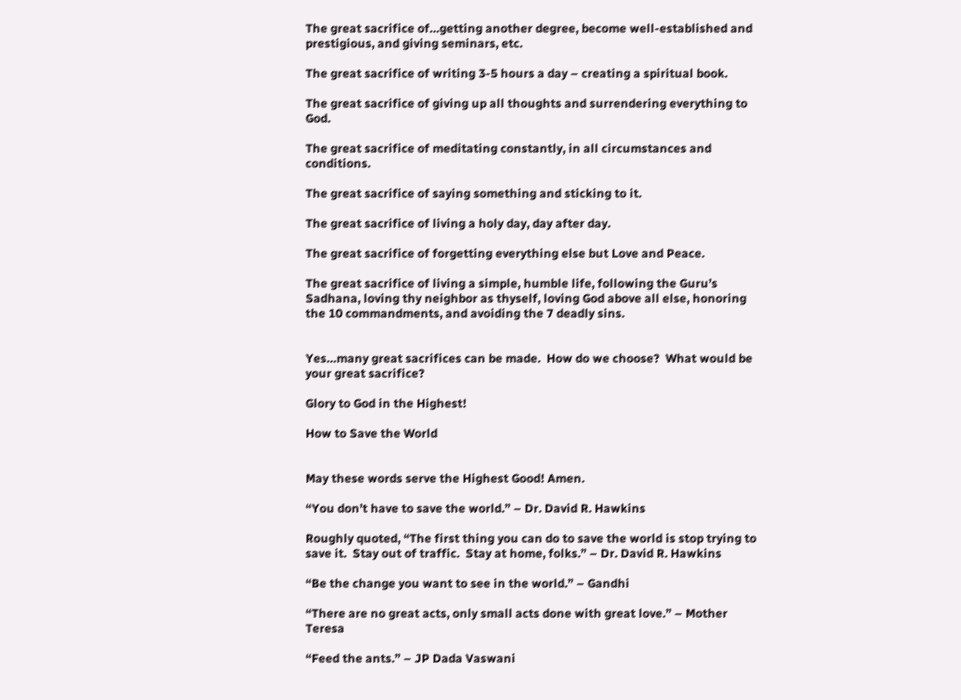The great sacrifice of…getting another degree, become well-established and prestigious, and giving seminars, etc.

The great sacrifice of writing 3-5 hours a day – creating a spiritual book.

The great sacrifice of giving up all thoughts and surrendering everything to God.

The great sacrifice of meditating constantly, in all circumstances and conditions.

The great sacrifice of saying something and sticking to it.

The great sacrifice of living a holy day, day after day.

The great sacrifice of forgetting everything else but Love and Peace.

The great sacrifice of living a simple, humble life, following the Guru’s Sadhana, loving thy neighbor as thyself, loving God above all else, honoring the 10 commandments, and avoiding the 7 deadly sins.


Yes…many great sacrifices can be made.  How do we choose?  What would be your great sacrifice?

Glory to God in the Highest!

How to Save the World


May these words serve the Highest Good! Amen.

“You don’t have to save the world.” – Dr. David R. Hawkins

Roughly quoted, “The first thing you can do to save the world is stop trying to save it.  Stay out of traffic.  Stay at home, folks.” – Dr. David R. Hawkins

“Be the change you want to see in the world.” – Gandhi

“There are no great acts, only small acts done with great love.” – Mother Teresa

“Feed the ants.” – JP Dada Vaswani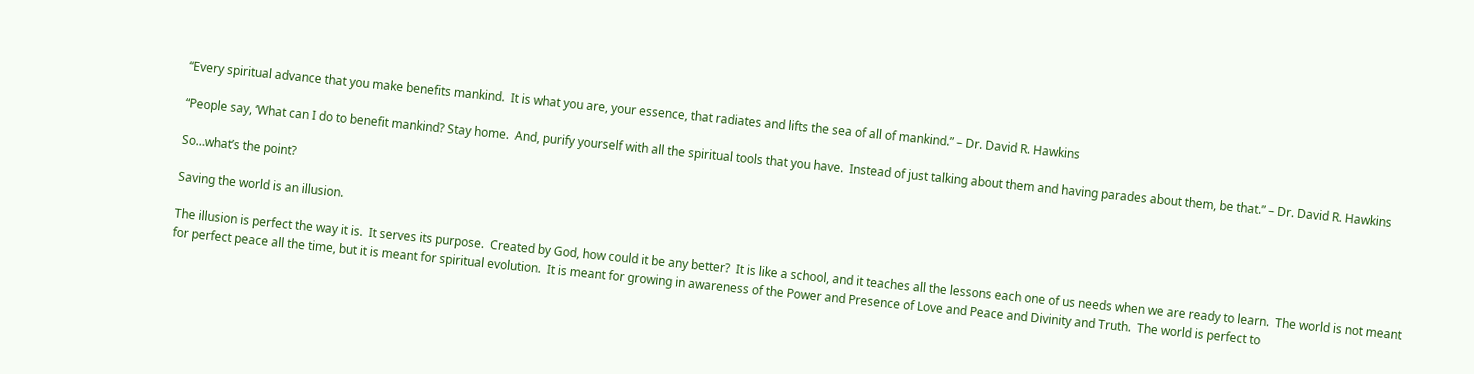“Every spiritual advance that you make benefits mankind.  It is what you are, your essence, that radiates and lifts the sea of all of mankind.” – Dr. David R. Hawkins

“People say, ‘What can I do to benefit mankind? Stay home.  And, purify yourself with all the spiritual tools that you have.  Instead of just talking about them and having parades about them, be that.” – Dr. David R. Hawkins

So…what’s the point?

Saving the world is an illusion.

The illusion is perfect the way it is.  It serves its purpose.  Created by God, how could it be any better?  It is like a school, and it teaches all the lessons each one of us needs when we are ready to learn.  The world is not meant for perfect peace all the time, but it is meant for spiritual evolution.  It is meant for growing in awareness of the Power and Presence of Love and Peace and Divinity and Truth.  The world is perfect to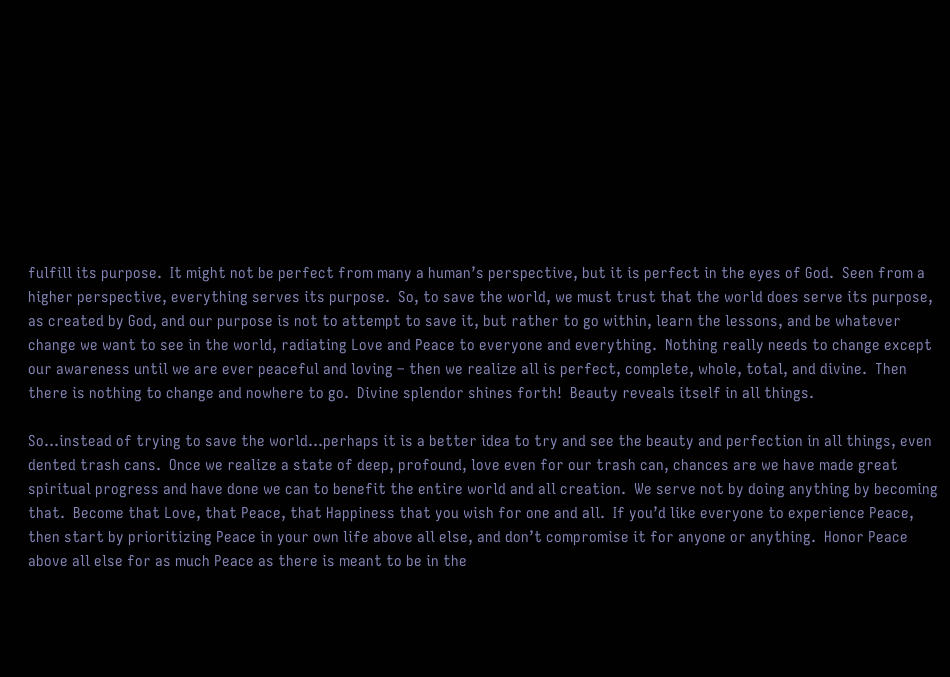fulfill its purpose.  It might not be perfect from many a human’s perspective, but it is perfect in the eyes of God.  Seen from a higher perspective, everything serves its purpose.  So, to save the world, we must trust that the world does serve its purpose, as created by God, and our purpose is not to attempt to save it, but rather to go within, learn the lessons, and be whatever change we want to see in the world, radiating Love and Peace to everyone and everything.  Nothing really needs to change except our awareness until we are ever peaceful and loving – then we realize all is perfect, complete, whole, total, and divine.  Then there is nothing to change and nowhere to go.  Divine splendor shines forth!  Beauty reveals itself in all things.

So…instead of trying to save the world…perhaps it is a better idea to try and see the beauty and perfection in all things, even dented trash cans.  Once we realize a state of deep, profound, love even for our trash can, chances are we have made great spiritual progress and have done we can to benefit the entire world and all creation.  We serve not by doing anything by becoming that.  Become that Love, that Peace, that Happiness that you wish for one and all.  If you’d like everyone to experience Peace, then start by prioritizing Peace in your own life above all else, and don’t compromise it for anyone or anything.  Honor Peace above all else for as much Peace as there is meant to be in the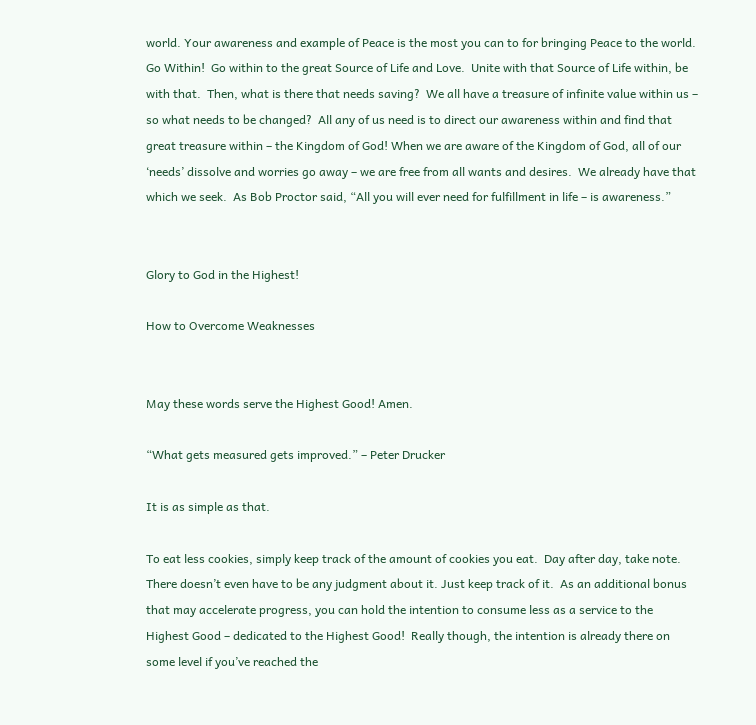world. Your awareness and example of Peace is the most you can to for bringing Peace to the world.  Go Within!  Go within to the great Source of Life and Love.  Unite with that Source of Life within, be with that.  Then, what is there that needs saving?  We all have a treasure of infinite value within us – so what needs to be changed?  All any of us need is to direct our awareness within and find that great treasure within – the Kingdom of God! When we are aware of the Kingdom of God, all of our ‘needs’ dissolve and worries go away – we are free from all wants and desires.  We already have that which we seek.  As Bob Proctor said, “All you will ever need for fulfillment in life – is awareness.”


Glory to God in the Highest!

How to Overcome Weaknesses


May these words serve the Highest Good! Amen.

“What gets measured gets improved.” – Peter Drucker

It is as simple as that.

To eat less cookies, simply keep track of the amount of cookies you eat.  Day after day, take note.  There doesn’t even have to be any judgment about it. Just keep track of it.  As an additional bonus that may accelerate progress, you can hold the intention to consume less as a service to the Highest Good – dedicated to the Highest Good!  Really though, the intention is already there on some level if you’ve reached the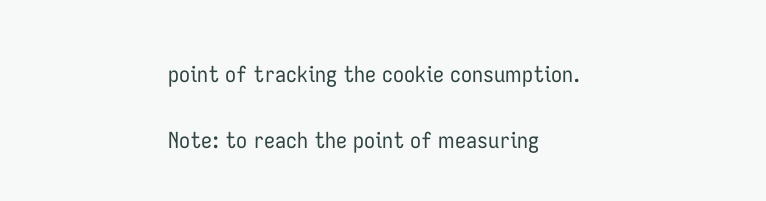point of tracking the cookie consumption.

Note: to reach the point of measuring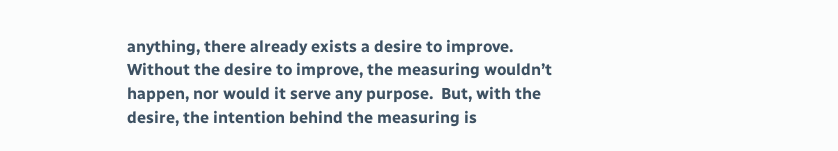anything, there already exists a desire to improve.  Without the desire to improve, the measuring wouldn’t happen, nor would it serve any purpose.  But, with the desire, the intention behind the measuring is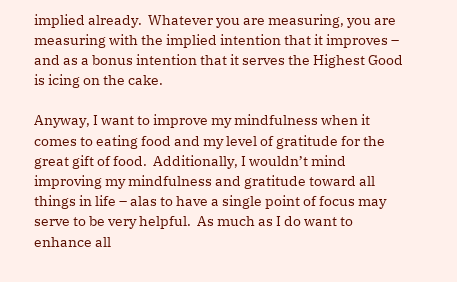implied already.  Whatever you are measuring, you are measuring with the implied intention that it improves – and as a bonus intention that it serves the Highest Good is icing on the cake.

Anyway, I want to improve my mindfulness when it comes to eating food and my level of gratitude for the great gift of food.  Additionally, I wouldn’t mind improving my mindfulness and gratitude toward all things in life – alas to have a single point of focus may serve to be very helpful.  As much as I do want to enhance all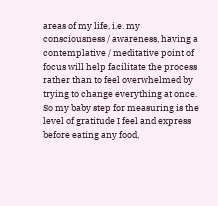areas of my life, i.e. my consciousness / awareness, having a contemplative / meditative point of focus will help facilitate the process rather than to feel overwhelmed by trying to change everything at once.  So my baby step for measuring is the level of gratitude I feel and express before eating any food,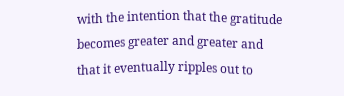with the intention that the gratitude becomes greater and greater and that it eventually ripples out to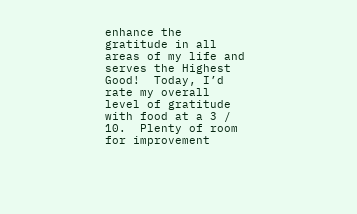enhance the gratitude in all areas of my life and serves the Highest Good!  Today, I’d rate my overall level of gratitude with food at a 3 / 10.  Plenty of room for improvement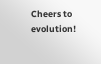Cheers to evolution!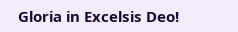Gloria in Excelsis Deo!